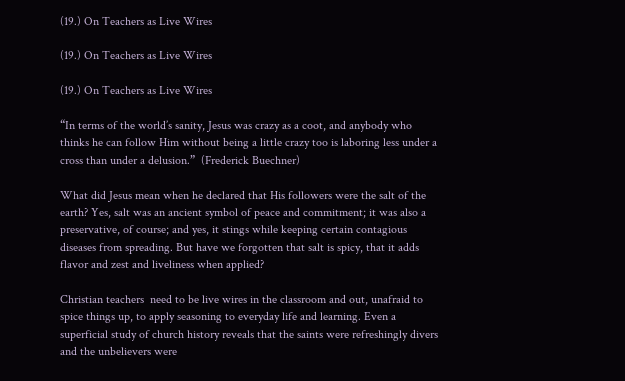(19.) On Teachers as Live Wires

(19.) On Teachers as Live Wires

(19.) On Teachers as Live Wires

“In terms of the world’s sanity, Jesus was crazy as a coot, and anybody who thinks he can follow Him without being a little crazy too is laboring less under a cross than under a delusion.”  (Frederick Buechner)

What did Jesus mean when he declared that His followers were the salt of the earth? Yes, salt was an ancient symbol of peace and commitment; it was also a preservative, of course; and yes, it stings while keeping certain contagious diseases from spreading. But have we forgotten that salt is spicy, that it adds flavor and zest and liveliness when applied?

Christian teachers  need to be live wires in the classroom and out, unafraid to spice things up, to apply seasoning to everyday life and learning. Even a superficial study of church history reveals that the saints were refreshingly divers and the unbelievers were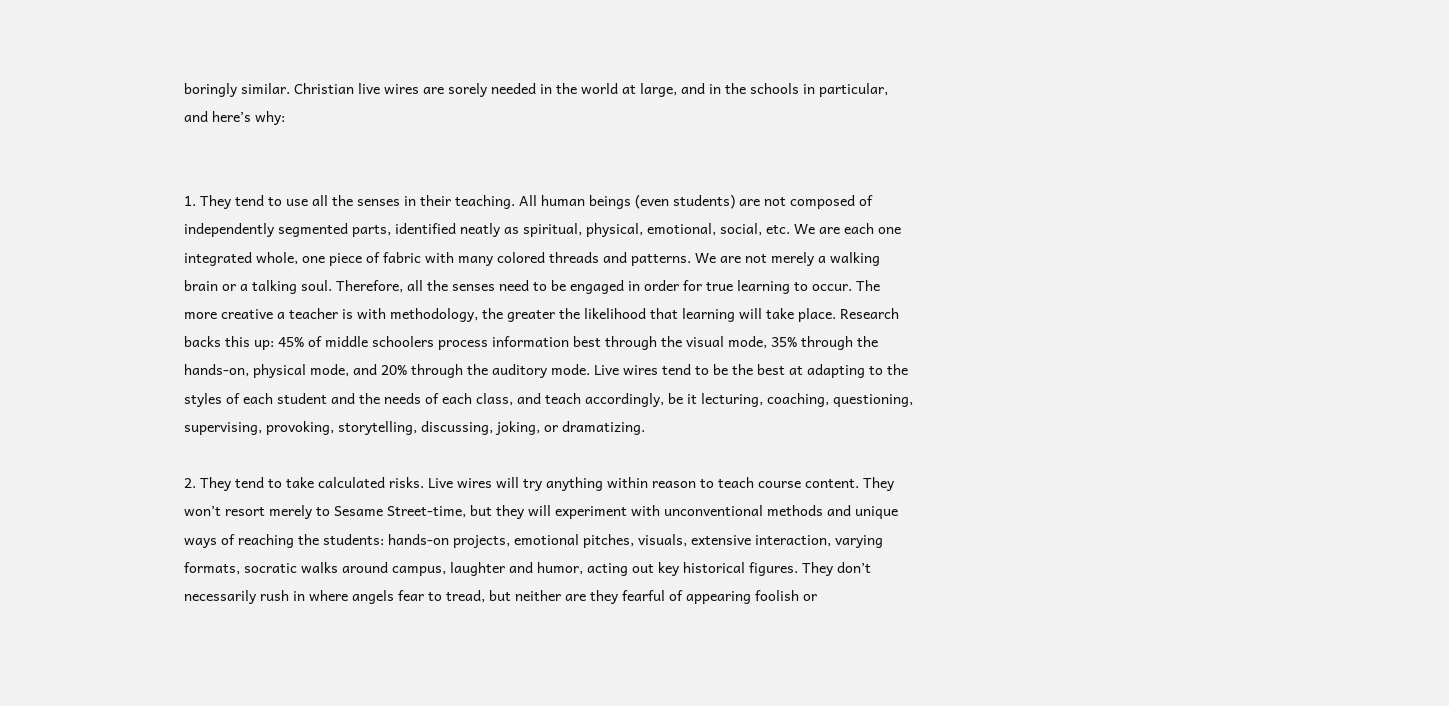boringly similar. Christian live wires are sorely needed in the world at large, and in the schools in particular, and here’s why:


1. They tend to use all the senses in their teaching. All human beings (even students) are not composed of independently segmented parts, identified neatly as spiritual, physical, emotional, social, etc. We are each one integrated whole, one piece of fabric with many colored threads and patterns. We are not merely a walking brain or a talking soul. Therefore, all the senses need to be engaged in order for true learning to occur. The more creative a teacher is with methodology, the greater the likelihood that learning will take place. Research backs this up: 45% of middle schoolers process information best through the visual mode, 35% through the hands-on, physical mode, and 20% through the auditory mode. Live wires tend to be the best at adapting to the styles of each student and the needs of each class, and teach accordingly, be it lecturing, coaching, questioning, supervising, provoking, storytelling, discussing, joking, or dramatizing.

2. They tend to take calculated risks. Live wires will try anything within reason to teach course content. They won’t resort merely to Sesame Street-time, but they will experiment with unconventional methods and unique ways of reaching the students: hands-on projects, emotional pitches, visuals, extensive interaction, varying formats, socratic walks around campus, laughter and humor, acting out key historical figures. They don’t necessarily rush in where angels fear to tread, but neither are they fearful of appearing foolish or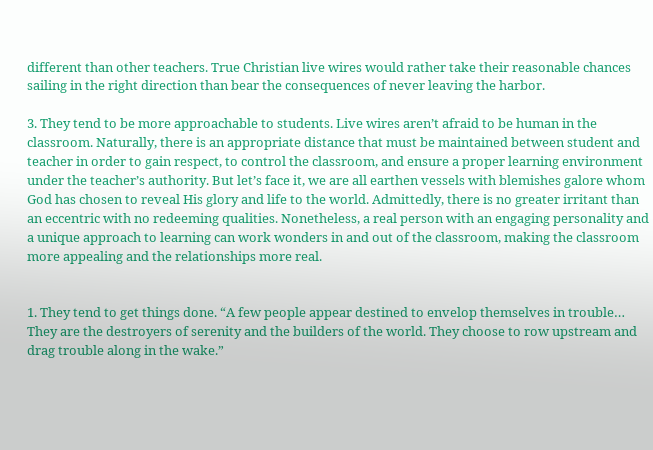different than other teachers. True Christian live wires would rather take their reasonable chances sailing in the right direction than bear the consequences of never leaving the harbor.

3. They tend to be more approachable to students. Live wires aren’t afraid to be human in the classroom. Naturally, there is an appropriate distance that must be maintained between student and teacher in order to gain respect, to control the classroom, and ensure a proper learning environment under the teacher’s authority. But let’s face it, we are all earthen vessels with blemishes galore whom God has chosen to reveal His glory and life to the world. Admittedly, there is no greater irritant than an eccentric with no redeeming qualities. Nonetheless, a real person with an engaging personality and a unique approach to learning can work wonders in and out of the classroom, making the classroom more appealing and the relationships more real.


1. They tend to get things done. “A few people appear destined to envelop themselves in trouble… They are the destroyers of serenity and the builders of the world. They choose to row upstream and drag trouble along in the wake.”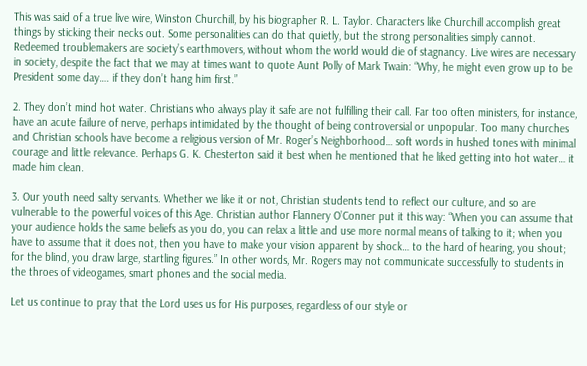This was said of a true live wire, Winston Churchill, by his biographer R. L. Taylor. Characters like Churchill accomplish great things by sticking their necks out. Some personalities can do that quietly, but the strong personalities simply cannot. Redeemed troublemakers are society’s earthmovers, without whom the world would die of stagnancy. Live wires are necessary in society, despite the fact that we may at times want to quote Aunt Polly of Mark Twain: “Why, he might even grow up to be President some day…. if they don’t hang him first.”

2. They don’t mind hot water. Christians who always play it safe are not fulfilling their call. Far too often ministers, for instance, have an acute failure of nerve, perhaps intimidated by the thought of being controversial or unpopular. Too many churches and Christian schools have become a religious version of Mr. Roger’s Neighborhood… soft words in hushed tones with minimal courage and little relevance. Perhaps G. K. Chesterton said it best when he mentioned that he liked getting into hot water… it made him clean.

3. Our youth need salty servants. Whether we like it or not, Christian students tend to reflect our culture, and so are vulnerable to the powerful voices of this Age. Christian author Flannery O’Conner put it this way: “When you can assume that your audience holds the same beliefs as you do, you can relax a little and use more normal means of talking to it; when you have to assume that it does not, then you have to make your vision apparent by shock… to the hard of hearing, you shout; for the blind, you draw large, startling figures.” In other words, Mr. Rogers may not communicate successfully to students in the throes of videogames, smart phones and the social media.

Let us continue to pray that the Lord uses us for His purposes, regardless of our style or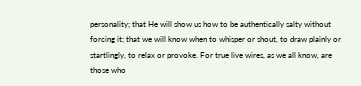personality; that He will show us how to be authentically salty without forcing it; that we will know when to whisper or shout, to draw plainly or startlingly, to relax or provoke. For true live wires, as we all know, are those who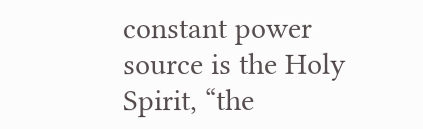constant power source is the Holy Spirit, “the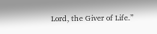Lord, the Giver of Life.”